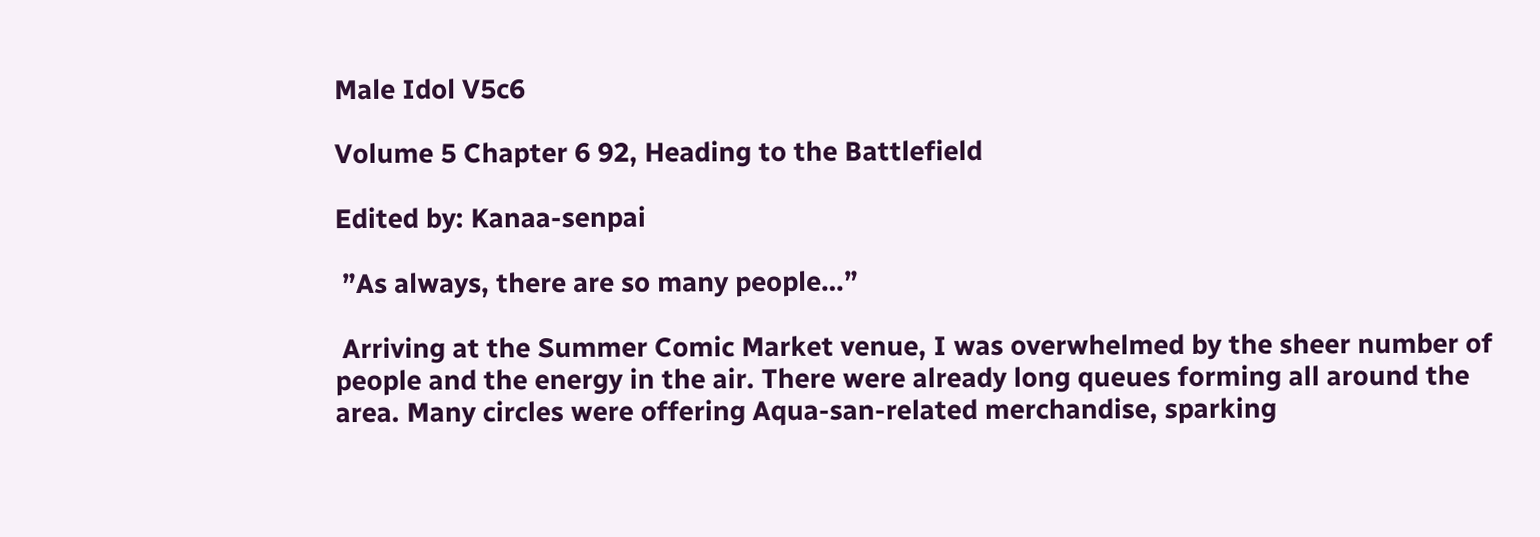Male Idol V5c6

Volume 5 Chapter 6 92, Heading to the Battlefield

Edited by: Kanaa-senpai

 ”As always, there are so many people…”

 Arriving at the Summer Comic Market venue, I was overwhelmed by the sheer number of people and the energy in the air. There were already long queues forming all around the area. Many circles were offering Aqua-san-related merchandise, sparking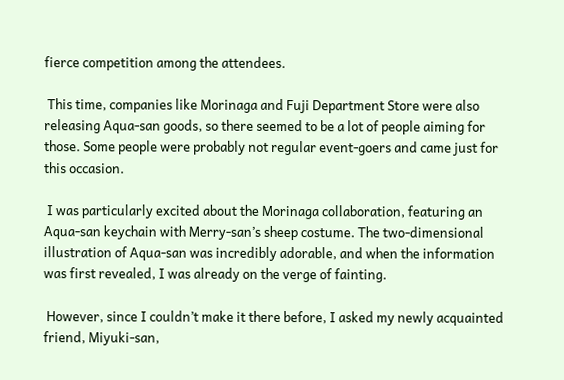fierce competition among the attendees.

 This time, companies like Morinaga and Fuji Department Store were also releasing Aqua-san goods, so there seemed to be a lot of people aiming for those. Some people were probably not regular event-goers and came just for this occasion.

 I was particularly excited about the Morinaga collaboration, featuring an Aqua-san keychain with Merry-san’s sheep costume. The two-dimensional illustration of Aqua-san was incredibly adorable, and when the information was first revealed, I was already on the verge of fainting.

 However, since I couldn’t make it there before, I asked my newly acquainted friend, Miyuki-san,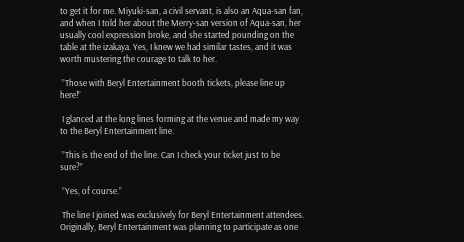to get it for me. Miyuki-san, a civil servant, is also an Aqua-san fan, and when I told her about the Merry-san version of Aqua-san, her usually cool expression broke, and she started pounding on the table at the izakaya. Yes, I knew we had similar tastes, and it was worth mustering the courage to talk to her.

 ”Those with Beryl Entertainment booth tickets, please line up here!”

 I glanced at the long lines forming at the venue and made my way to the Beryl Entertainment line.

 ”This is the end of the line. Can I check your ticket just to be sure?”

 ”Yes, of course.”

 The line I joined was exclusively for Beryl Entertainment attendees. Originally, Beryl Entertainment was planning to participate as one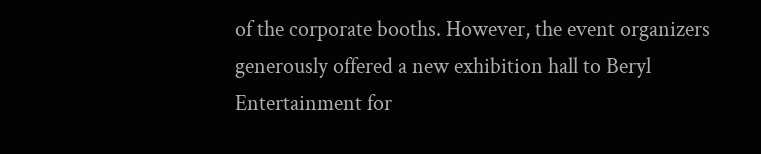of the corporate booths. However, the event organizers generously offered a new exhibition hall to Beryl Entertainment for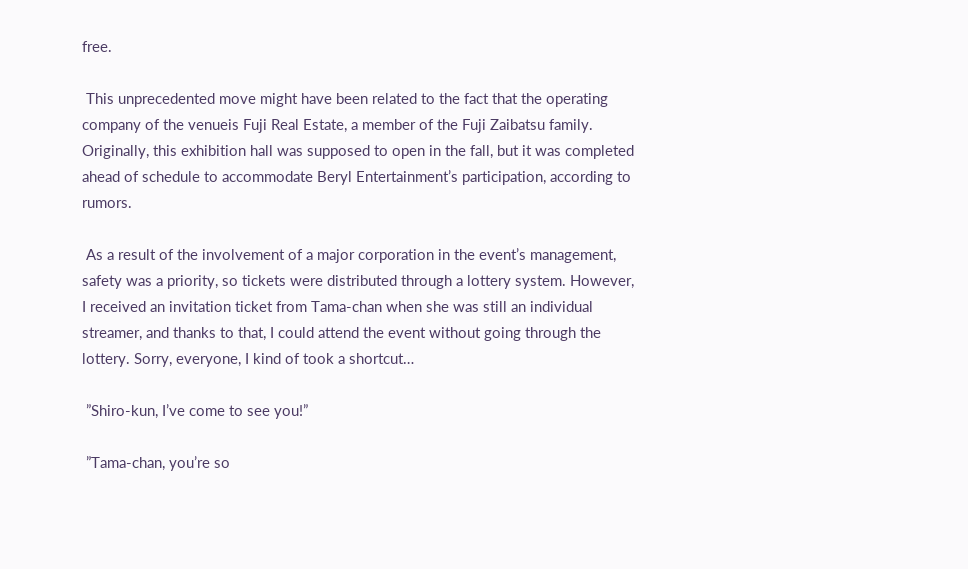free.

 This unprecedented move might have been related to the fact that the operating company of the venueis Fuji Real Estate, a member of the Fuji Zaibatsu family. Originally, this exhibition hall was supposed to open in the fall, but it was completed ahead of schedule to accommodate Beryl Entertainment’s participation, according to rumors.

 As a result of the involvement of a major corporation in the event’s management, safety was a priority, so tickets were distributed through a lottery system. However, I received an invitation ticket from Tama-chan when she was still an individual streamer, and thanks to that, I could attend the event without going through the lottery. Sorry, everyone, I kind of took a shortcut…

 ”Shiro-kun, I’ve come to see you!”

 ”Tama-chan, you’re so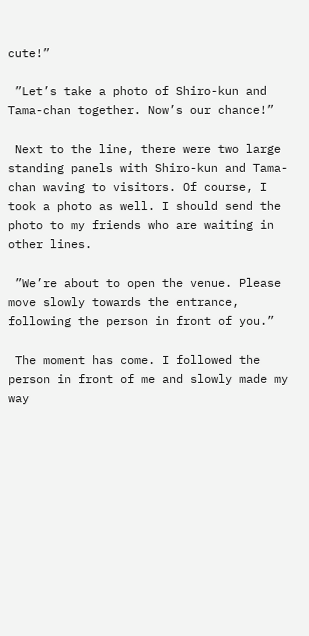cute!”

 ”Let’s take a photo of Shiro-kun and Tama-chan together. Now’s our chance!”

 Next to the line, there were two large standing panels with Shiro-kun and Tama-chan waving to visitors. Of course, I took a photo as well. I should send the photo to my friends who are waiting in other lines.

 ”We’re about to open the venue. Please move slowly towards the entrance, following the person in front of you.”

 The moment has come. I followed the person in front of me and slowly made my way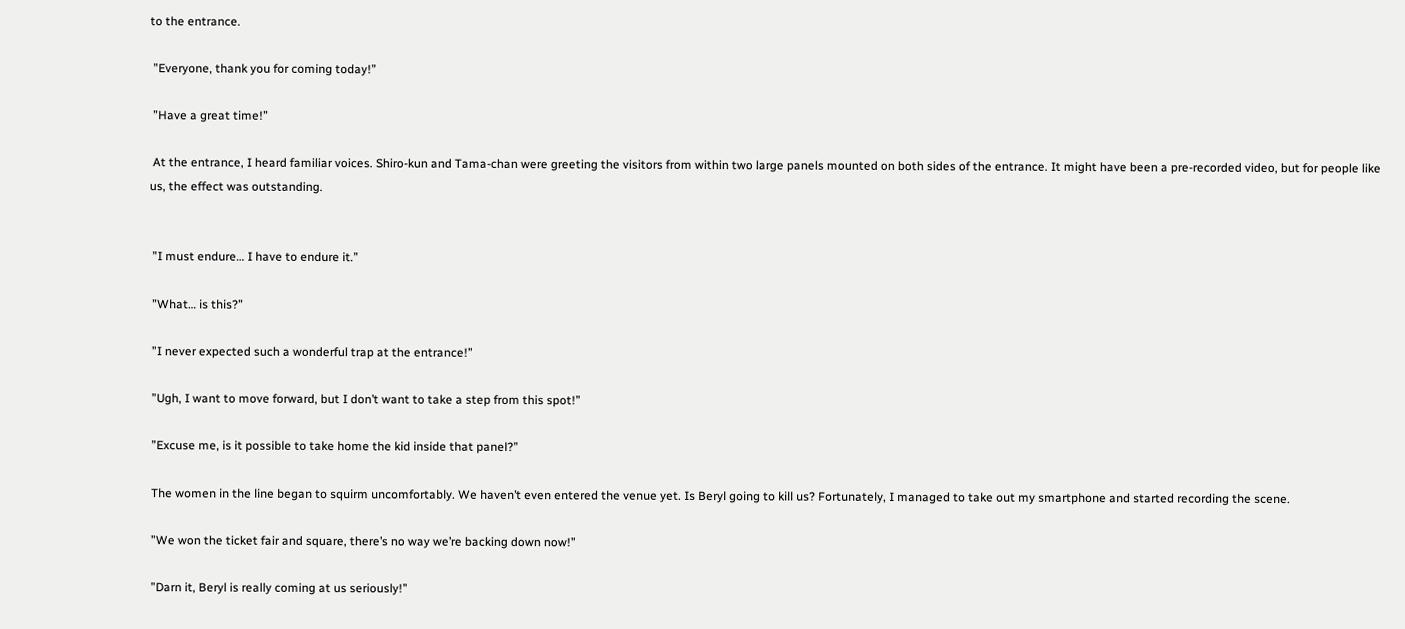to the entrance.

 ”Everyone, thank you for coming today!”

 ”Have a great time!”

 At the entrance, I heard familiar voices. Shiro-kun and Tama-chan were greeting the visitors from within two large panels mounted on both sides of the entrance. It might have been a pre-recorded video, but for people like us, the effect was outstanding.


 ”I must endure… I have to endure it.”

 ”What… is this?”

 ”I never expected such a wonderful trap at the entrance!”

 ”Ugh, I want to move forward, but I don’t want to take a step from this spot!”

 ”Excuse me, is it possible to take home the kid inside that panel?”

 The women in the line began to squirm uncomfortably. We haven’t even entered the venue yet. Is Beryl going to kill us? Fortunately, I managed to take out my smartphone and started recording the scene.

 ”We won the ticket fair and square, there’s no way we’re backing down now!”

 ”Darn it, Beryl is really coming at us seriously!”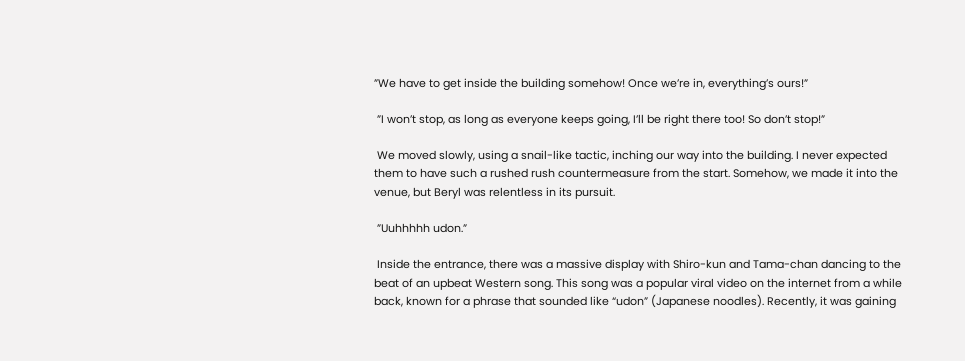”We have to get inside the building somehow! Once we’re in, everything’s ours!”

 ”I won’t stop, as long as everyone keeps going, I’ll be right there too! So don’t stop!”

 We moved slowly, using a snail-like tactic, inching our way into the building. I never expected them to have such a rushed rush countermeasure from the start. Somehow, we made it into the venue, but Beryl was relentless in its pursuit.

 ”Uuhhhhh udon.”

 Inside the entrance, there was a massive display with Shiro-kun and Tama-chan dancing to the beat of an upbeat Western song. This song was a popular viral video on the internet from a while back, known for a phrase that sounded like “udon” (Japanese noodles). Recently, it was gaining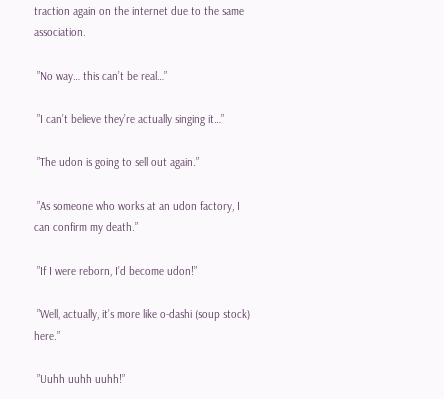traction again on the internet due to the same association.

 ”No way… this can’t be real…”

 ”I can’t believe they’re actually singing it…”

 ”The udon is going to sell out again.”

 ”As someone who works at an udon factory, I can confirm my death.”

 ”If I were reborn, I’d become udon!”

 ”Well, actually, it’s more like o-dashi (soup stock) here.”

 ”Uuhh uuhh uuhh!”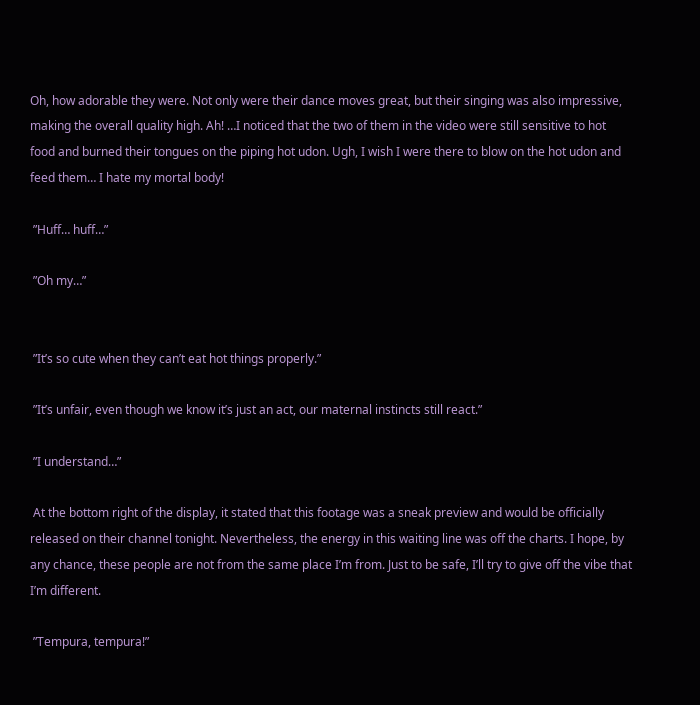Oh, how adorable they were. Not only were their dance moves great, but their singing was also impressive, making the overall quality high. Ah! …I noticed that the two of them in the video were still sensitive to hot food and burned their tongues on the piping hot udon. Ugh, I wish I were there to blow on the hot udon and feed them… I hate my mortal body!

 ”Huff… huff…”

 ”Oh my…”


 ”It’s so cute when they can’t eat hot things properly.”

 ”It’s unfair, even though we know it’s just an act, our maternal instincts still react.”

 ”I understand…”

 At the bottom right of the display, it stated that this footage was a sneak preview and would be officially released on their channel tonight. Nevertheless, the energy in this waiting line was off the charts. I hope, by any chance, these people are not from the same place I’m from. Just to be safe, I’ll try to give off the vibe that I’m different.

 ”Tempura, tempura!”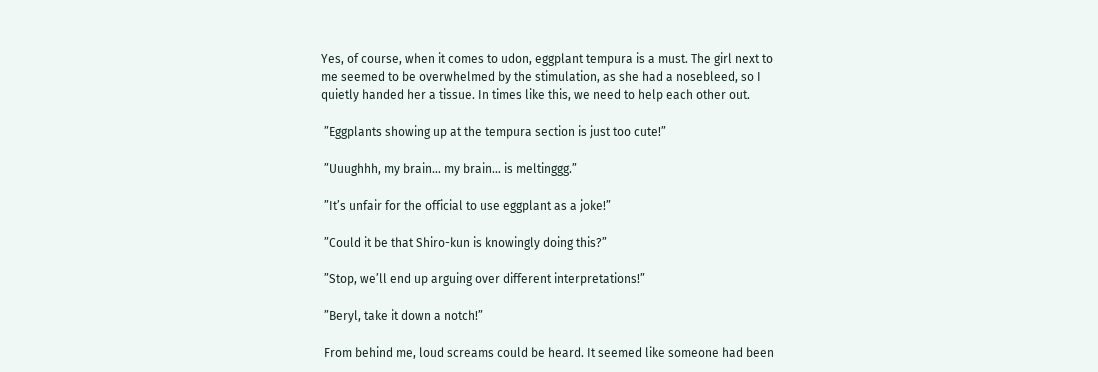Yes, of course, when it comes to udon, eggplant tempura is a must. The girl next to me seemed to be overwhelmed by the stimulation, as she had a nosebleed, so I quietly handed her a tissue. In times like this, we need to help each other out.

 ”Eggplants showing up at the tempura section is just too cute!”

 ”Uuughhh, my brain… my brain… is meltinggg.”

 ”It’s unfair for the official to use eggplant as a joke!”

 ”Could it be that Shiro-kun is knowingly doing this?”

 ”Stop, we’ll end up arguing over different interpretations!”

 ”Beryl, take it down a notch!”

 From behind me, loud screams could be heard. It seemed like someone had been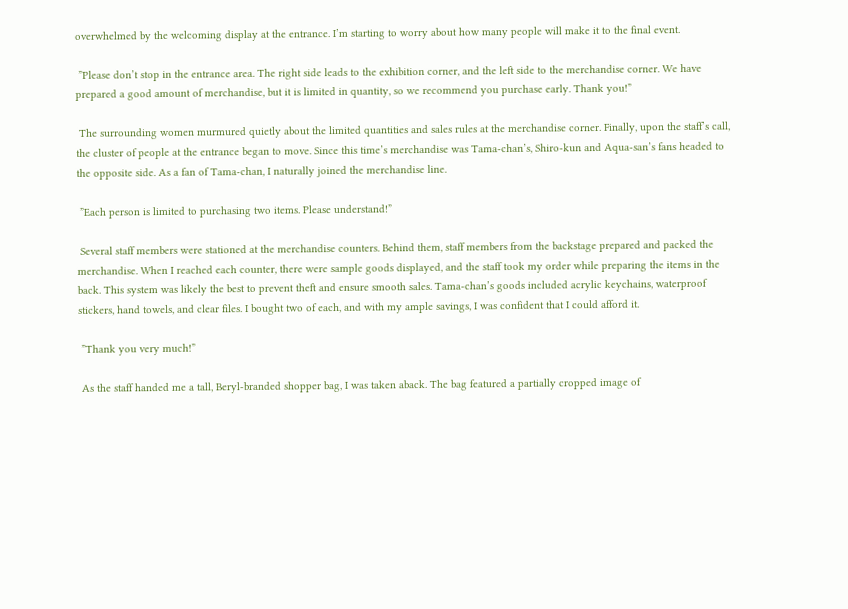overwhelmed by the welcoming display at the entrance. I’m starting to worry about how many people will make it to the final event.

 ”Please don’t stop in the entrance area. The right side leads to the exhibition corner, and the left side to the merchandise corner. We have prepared a good amount of merchandise, but it is limited in quantity, so we recommend you purchase early. Thank you!”

 The surrounding women murmured quietly about the limited quantities and sales rules at the merchandise corner. Finally, upon the staff’s call, the cluster of people at the entrance began to move. Since this time’s merchandise was Tama-chan’s, Shiro-kun and Aqua-san’s fans headed to the opposite side. As a fan of Tama-chan, I naturally joined the merchandise line.

 ”Each person is limited to purchasing two items. Please understand!”

 Several staff members were stationed at the merchandise counters. Behind them, staff members from the backstage prepared and packed the merchandise. When I reached each counter, there were sample goods displayed, and the staff took my order while preparing the items in the back. This system was likely the best to prevent theft and ensure smooth sales. Tama-chan’s goods included acrylic keychains, waterproof stickers, hand towels, and clear files. I bought two of each, and with my ample savings, I was confident that I could afford it.

 ”Thank you very much!”

 As the staff handed me a tall, Beryl-branded shopper bag, I was taken aback. The bag featured a partially cropped image of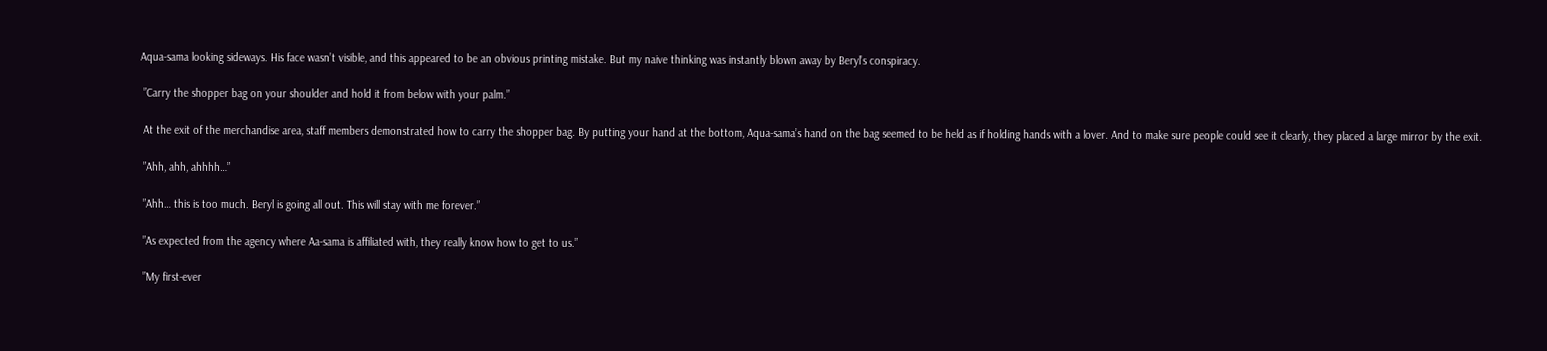Aqua-sama looking sideways. His face wasn’t visible, and this appeared to be an obvious printing mistake. But my naive thinking was instantly blown away by Beryl’s conspiracy.

 ”Carry the shopper bag on your shoulder and hold it from below with your palm.”

 At the exit of the merchandise area, staff members demonstrated how to carry the shopper bag. By putting your hand at the bottom, Aqua-sama’s hand on the bag seemed to be held as if holding hands with a lover. And to make sure people could see it clearly, they placed a large mirror by the exit.

 ”Ahh, ahh, ahhhh…”

 ”Ahh… this is too much. Beryl is going all out. This will stay with me forever.”

 ”As expected from the agency where Aa-sama is affiliated with, they really know how to get to us.”

 ”My first-ever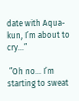date with Aqua-kun, I’m about to cry…”

 ”Oh no… I’m starting to sweat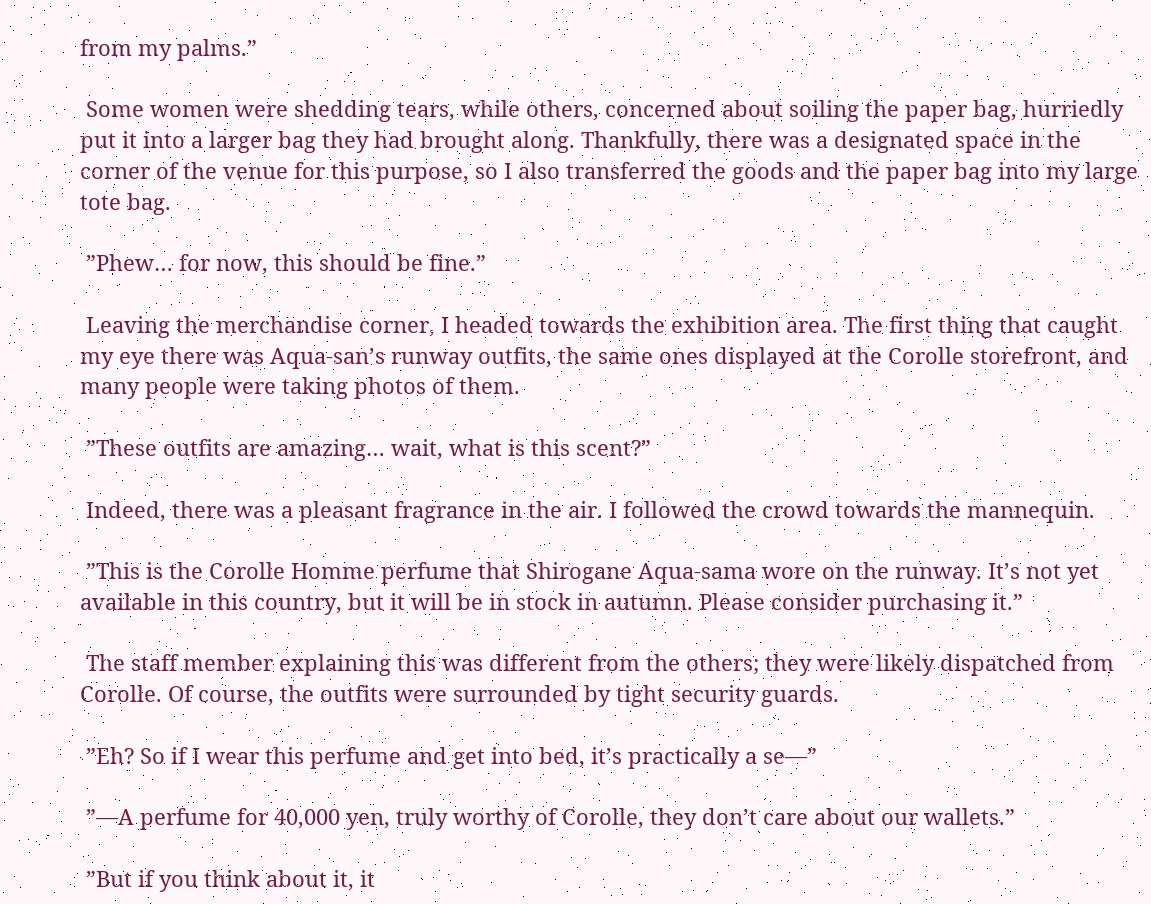from my palms.”

 Some women were shedding tears, while others, concerned about soiling the paper bag, hurriedly put it into a larger bag they had brought along. Thankfully, there was a designated space in the corner of the venue for this purpose, so I also transferred the goods and the paper bag into my large tote bag.

 ”Phew… for now, this should be fine.”

 Leaving the merchandise corner, I headed towards the exhibition area. The first thing that caught my eye there was Aqua-san’s runway outfits, the same ones displayed at the Corolle storefront, and many people were taking photos of them.

 ”These outfits are amazing… wait, what is this scent?”

 Indeed, there was a pleasant fragrance in the air. I followed the crowd towards the mannequin.

 ”This is the Corolle Homme perfume that Shirogane Aqua-sama wore on the runway. It’s not yet available in this country, but it will be in stock in autumn. Please consider purchasing it.”

 The staff member explaining this was different from the others; they were likely dispatched from Corolle. Of course, the outfits were surrounded by tight security guards.

 ”Eh? So if I wear this perfume and get into bed, it’s practically a se—”

 ”—A perfume for 40,000 yen, truly worthy of Corolle, they don’t care about our wallets.”

 ”But if you think about it, it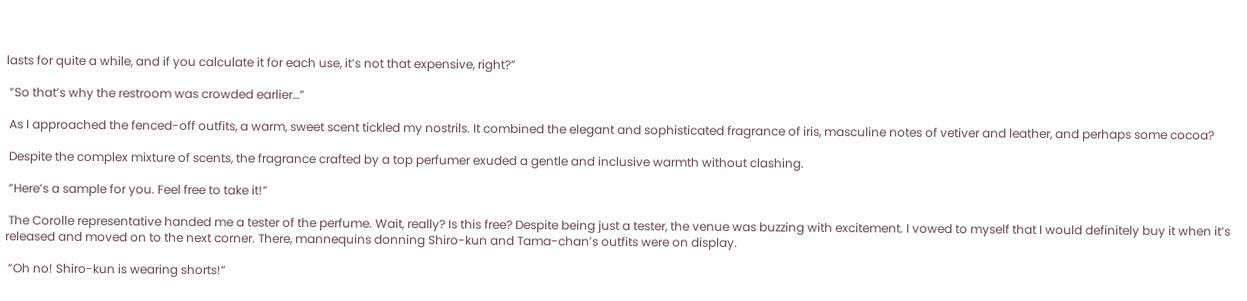lasts for quite a while, and if you calculate it for each use, it’s not that expensive, right?”

 ”So that’s why the restroom was crowded earlier…”

 As I approached the fenced-off outfits, a warm, sweet scent tickled my nostrils. It combined the elegant and sophisticated fragrance of iris, masculine notes of vetiver and leather, and perhaps some cocoa?

 Despite the complex mixture of scents, the fragrance crafted by a top perfumer exuded a gentle and inclusive warmth without clashing.

 ”Here’s a sample for you. Feel free to take it!”

 The Corolle representative handed me a tester of the perfume. Wait, really? Is this free? Despite being just a tester, the venue was buzzing with excitement. I vowed to myself that I would definitely buy it when it’s released and moved on to the next corner. There, mannequins donning Shiro-kun and Tama-chan’s outfits were on display.

 ”Oh no! Shiro-kun is wearing shorts!”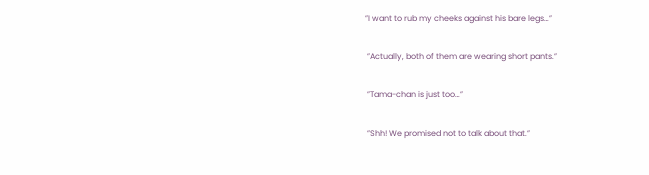”I want to rub my cheeks against his bare legs…”

 ”Actually, both of them are wearing short pants.”

 ”Tama-chan is just too…”

 ”Shh! We promised not to talk about that.”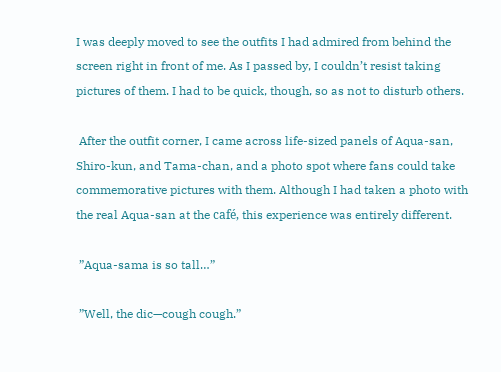I was deeply moved to see the outfits I had admired from behind the screen right in front of me. As I passed by, I couldn’t resist taking pictures of them. I had to be quick, though, so as not to disturb others.

 After the outfit corner, I came across life-sized panels of Aqua-san, Shiro-kun, and Tama-chan, and a photo spot where fans could take commemorative pictures with them. Although I had taken a photo with the real Aqua-san at the café, this experience was entirely different.

 ”Aqua-sama is so tall…”

 ”Well, the dic—cough cough.”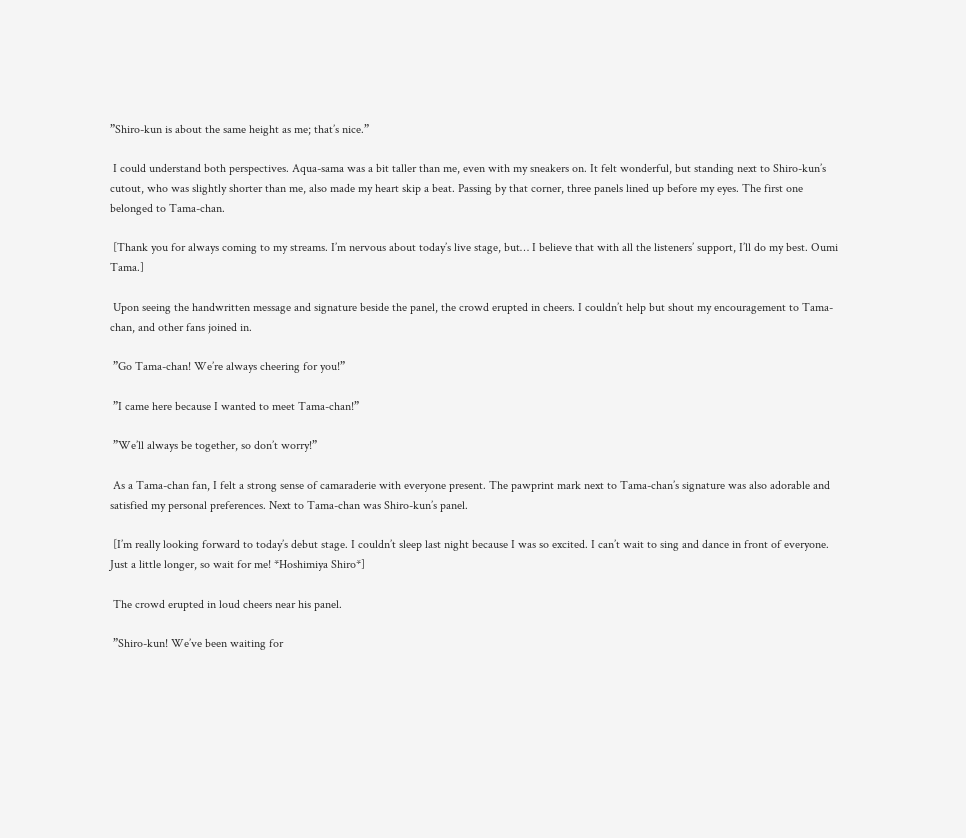”Shiro-kun is about the same height as me; that’s nice.”

 I could understand both perspectives. Aqua-sama was a bit taller than me, even with my sneakers on. It felt wonderful, but standing next to Shiro-kun’s cutout, who was slightly shorter than me, also made my heart skip a beat. Passing by that corner, three panels lined up before my eyes. The first one belonged to Tama-chan.

 [Thank you for always coming to my streams. I’m nervous about today’s live stage, but… I believe that with all the listeners’ support, I’ll do my best. Oumi Tama.]

 Upon seeing the handwritten message and signature beside the panel, the crowd erupted in cheers. I couldn’t help but shout my encouragement to Tama-chan, and other fans joined in.

 ”Go Tama-chan! We’re always cheering for you!”

 ”I came here because I wanted to meet Tama-chan!”

 ”We’ll always be together, so don’t worry!”

 As a Tama-chan fan, I felt a strong sense of camaraderie with everyone present. The pawprint mark next to Tama-chan’s signature was also adorable and satisfied my personal preferences. Next to Tama-chan was Shiro-kun’s panel.

 [I’m really looking forward to today’s debut stage. I couldn’t sleep last night because I was so excited. I can’t wait to sing and dance in front of everyone. Just a little longer, so wait for me! *Hoshimiya Shiro*]

 The crowd erupted in loud cheers near his panel.

 ”Shiro-kun! We’ve been waiting for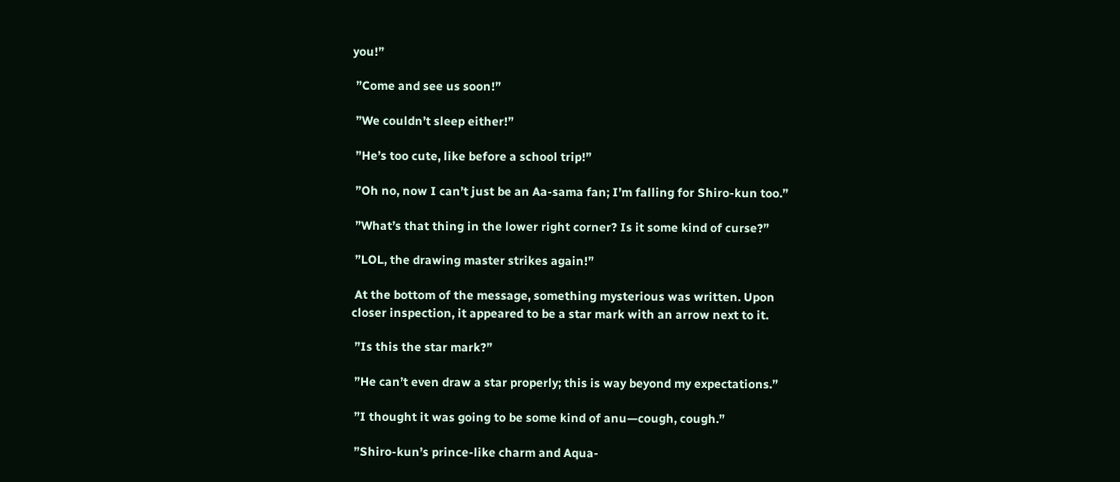you!”

 ”Come and see us soon!”

 ”We couldn’t sleep either!”

 ”He’s too cute, like before a school trip!”

 ”Oh no, now I can’t just be an Aa-sama fan; I’m falling for Shiro-kun too.”

 ”What’s that thing in the lower right corner? Is it some kind of curse?”

 ”LOL, the drawing master strikes again!”

 At the bottom of the message, something mysterious was written. Upon closer inspection, it appeared to be a star mark with an arrow next to it.

 ”Is this the star mark?”

 ”He can’t even draw a star properly; this is way beyond my expectations.”

 ”I thought it was going to be some kind of anu—cough, cough.”

 ”Shiro-kun’s prince-like charm and Aqua-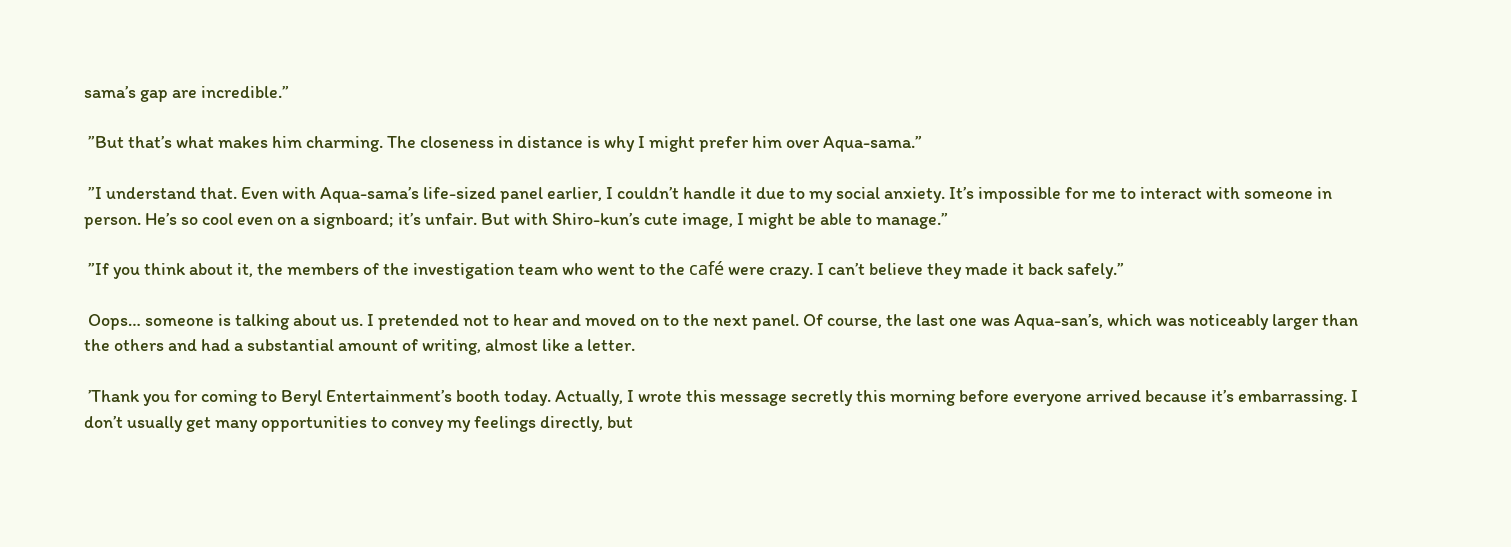sama’s gap are incredible.”

 ”But that’s what makes him charming. The closeness in distance is why I might prefer him over Aqua-sama.”

 ”I understand that. Even with Aqua-sama’s life-sized panel earlier, I couldn’t handle it due to my social anxiety. It’s impossible for me to interact with someone in person. He’s so cool even on a signboard; it’s unfair. But with Shiro-kun’s cute image, I might be able to manage.”

 ”If you think about it, the members of the investigation team who went to the café were crazy. I can’t believe they made it back safely.”

 Oops… someone is talking about us. I pretended not to hear and moved on to the next panel. Of course, the last one was Aqua-san’s, which was noticeably larger than the others and had a substantial amount of writing, almost like a letter.

 ’Thank you for coming to Beryl Entertainment’s booth today. Actually, I wrote this message secretly this morning before everyone arrived because it’s embarrassing. I don’t usually get many opportunities to convey my feelings directly, but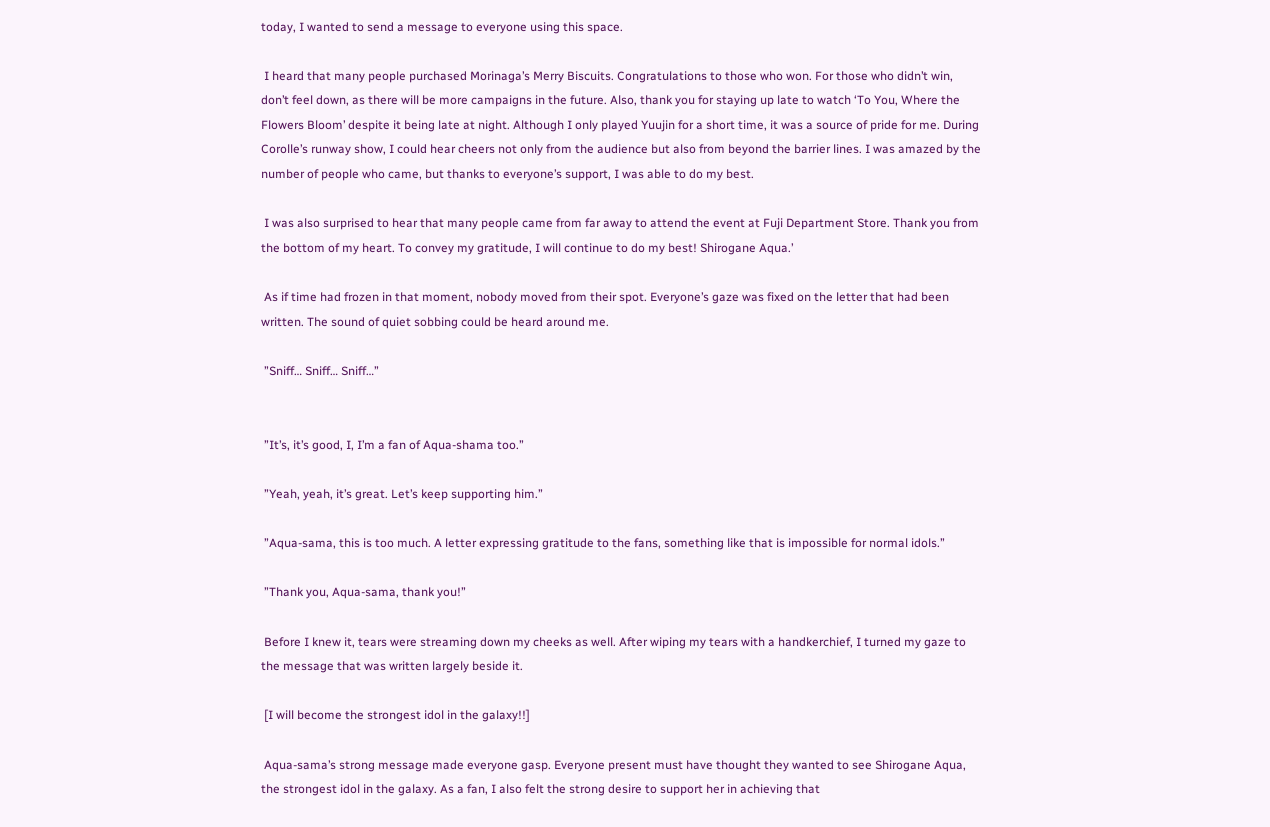today, I wanted to send a message to everyone using this space.

 I heard that many people purchased Morinaga’s Merry Biscuits. Congratulations to those who won. For those who didn’t win, don’t feel down, as there will be more campaigns in the future. Also, thank you for staying up late to watch ‘To You, Where the Flowers Bloom’ despite it being late at night. Although I only played Yuujin for a short time, it was a source of pride for me. During Corolle’s runway show, I could hear cheers not only from the audience but also from beyond the barrier lines. I was amazed by the number of people who came, but thanks to everyone’s support, I was able to do my best.

 I was also surprised to hear that many people came from far away to attend the event at Fuji Department Store. Thank you from the bottom of my heart. To convey my gratitude, I will continue to do my best! Shirogane Aqua.’

 As if time had frozen in that moment, nobody moved from their spot. Everyone’s gaze was fixed on the letter that had been written. The sound of quiet sobbing could be heard around me.

 ”Sniff… Sniff… Sniff…”


 ”It’s, it’s good, I, I’m a fan of Aqua-shama too.”

 ”Yeah, yeah, it’s great. Let’s keep supporting him.”

 ”Aqua-sama, this is too much. A letter expressing gratitude to the fans, something like that is impossible for normal idols.”

 ”Thank you, Aqua-sama, thank you!”

 Before I knew it, tears were streaming down my cheeks as well. After wiping my tears with a handkerchief, I turned my gaze to the message that was written largely beside it.

 [I will become the strongest idol in the galaxy!!]

 Aqua-sama’s strong message made everyone gasp. Everyone present must have thought they wanted to see Shirogane Aqua, the strongest idol in the galaxy. As a fan, I also felt the strong desire to support her in achieving that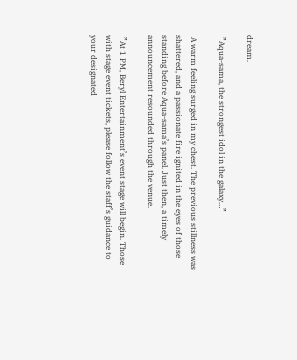dream.

 ”Aqua-sama, the strongest idol in the galaxy…”

 A warm feeling surged in my chest. The previous stillness was shattered, and a passionate fire ignited in the eyes of those standing before Aqua-sama’s panel. Just then, a timely announcement resounded through the venue.

 ”At 1 PM, Beryl Entertainment’s event stage will begin. Those with stage event tickets, please follow the staff’s guidance to your designated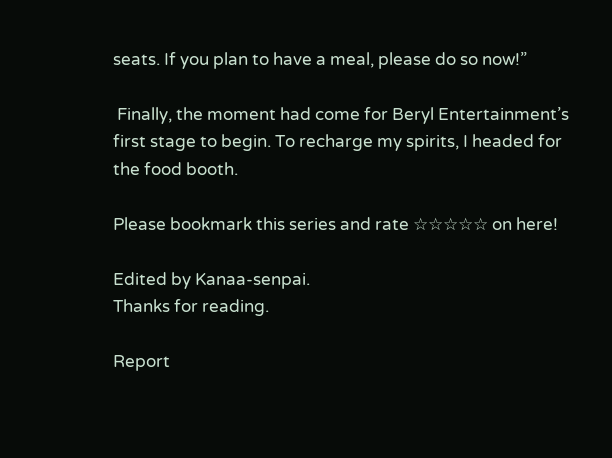seats. If you plan to have a meal, please do so now!”

 Finally, the moment had come for Beryl Entertainment’s first stage to begin. To recharge my spirits, I headed for the food booth.

Please bookmark this series and rate ☆☆☆☆☆ on here!

Edited by Kanaa-senpai.
Thanks for reading.

Report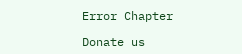Error Chapter

Donate us